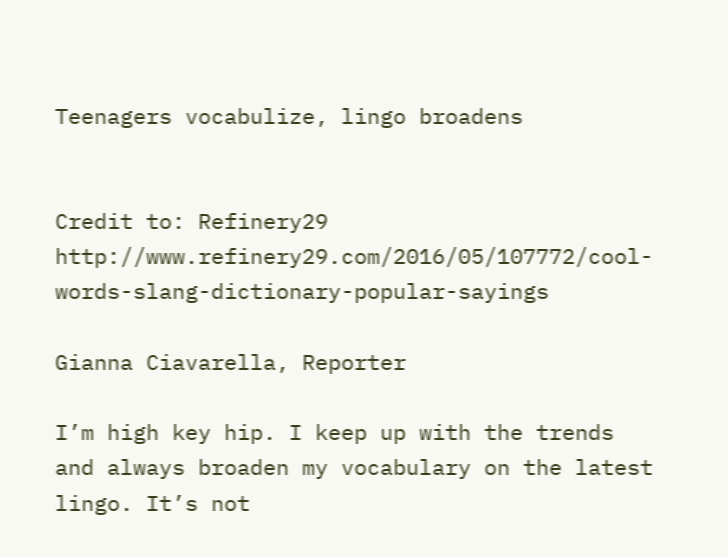Teenagers vocabulize, lingo broadens


Credit to: Refinery29 http://www.refinery29.com/2016/05/107772/cool-words-slang-dictionary-popular-sayings

Gianna Ciavarella, Reporter

I’m high key hip. I keep up with the trends and always broaden my vocabulary on the latest lingo. It’s not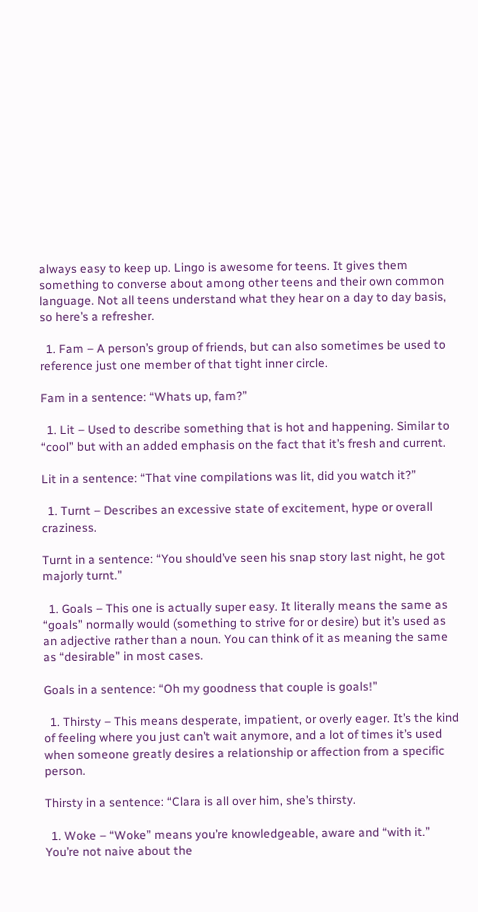always easy to keep up. Lingo is awesome for teens. It gives them something to converse about among other teens and their own common language. Not all teens understand what they hear on a day to day basis, so here’s a refresher.

  1. Fam – A person’s group of friends, but can also sometimes be used to reference just one member of that tight inner circle.

Fam in a sentence: “Whats up, fam?”

  1. Lit – Used to describe something that is hot and happening. Similar to “cool” but with an added emphasis on the fact that it’s fresh and current.

Lit in a sentence: “That vine compilations was lit, did you watch it?”

  1. Turnt – Describes an excessive state of excitement, hype or overall craziness.

Turnt in a sentence: “You should’ve seen his snap story last night, he got majorly turnt.”

  1. Goals – This one is actually super easy. It literally means the same as “goals” normally would (something to strive for or desire) but it’s used as an adjective rather than a noun. You can think of it as meaning the same as “desirable” in most cases.

Goals in a sentence: “Oh my goodness that couple is goals!”

  1. Thirsty – This means desperate, impatient, or overly eager. It’s the kind of feeling where you just can’t wait anymore, and a lot of times it’s used when someone greatly desires a relationship or affection from a specific person.

Thirsty in a sentence: “Clara is all over him, she’s thirsty.

  1. Woke – “Woke” means you’re knowledgeable, aware and “with it.” You’re not naive about the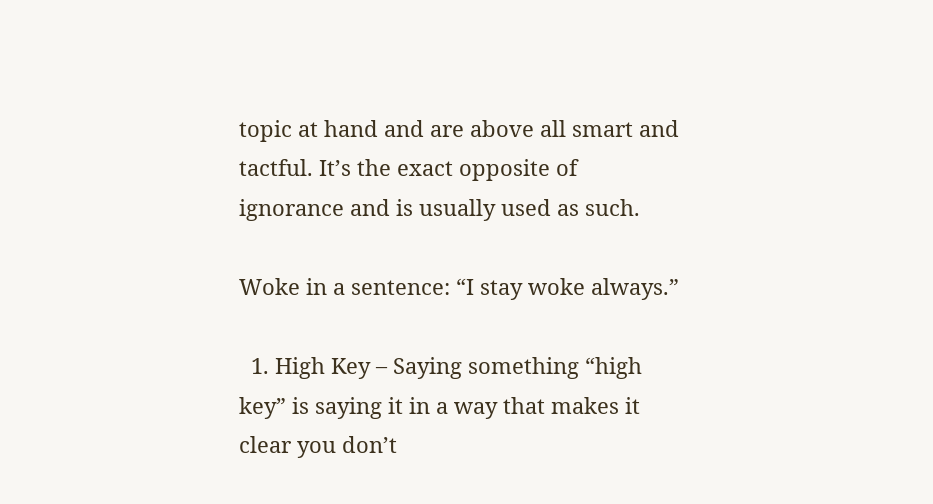topic at hand and are above all smart and tactful. It’s the exact opposite of ignorance and is usually used as such.

Woke in a sentence: “I stay woke always.”

  1. High Key – Saying something “high key” is saying it in a way that makes it clear you don’t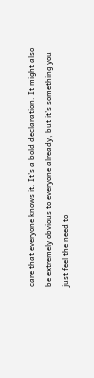care that everyone knows it. It’s a bold declaration. It might also be extremely obvious to everyone already, but it’s something you just feel the need to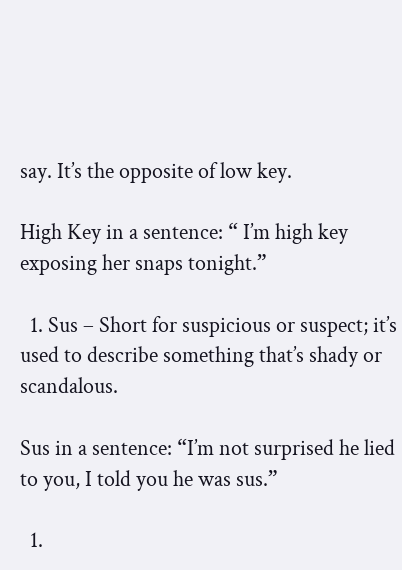say. It’s the opposite of low key.

High Key in a sentence: “ I’m high key exposing her snaps tonight.”

  1. Sus – Short for suspicious or suspect; it’s used to describe something that’s shady or scandalous.

Sus in a sentence: “I’m not surprised he lied to you, I told you he was sus.”

  1.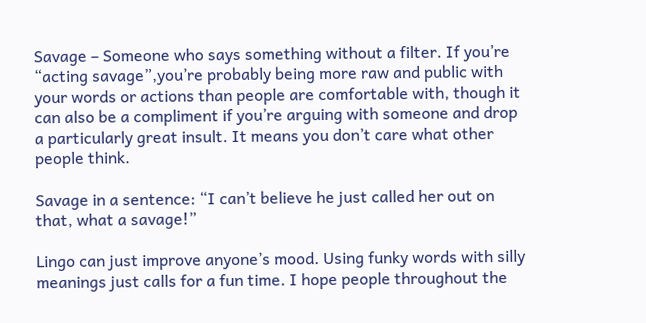Savage – Someone who says something without a filter. If you’re “acting savage”,you’re probably being more raw and public with your words or actions than people are comfortable with, though it can also be a compliment if you’re arguing with someone and drop a particularly great insult. It means you don’t care what other people think.

Savage in a sentence: “I can’t believe he just called her out on that, what a savage!”

Lingo can just improve anyone’s mood. Using funky words with silly meanings just calls for a fun time. I hope people throughout the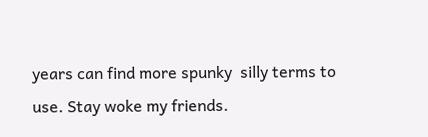years can find more spunky  silly terms to use. Stay woke my friends.